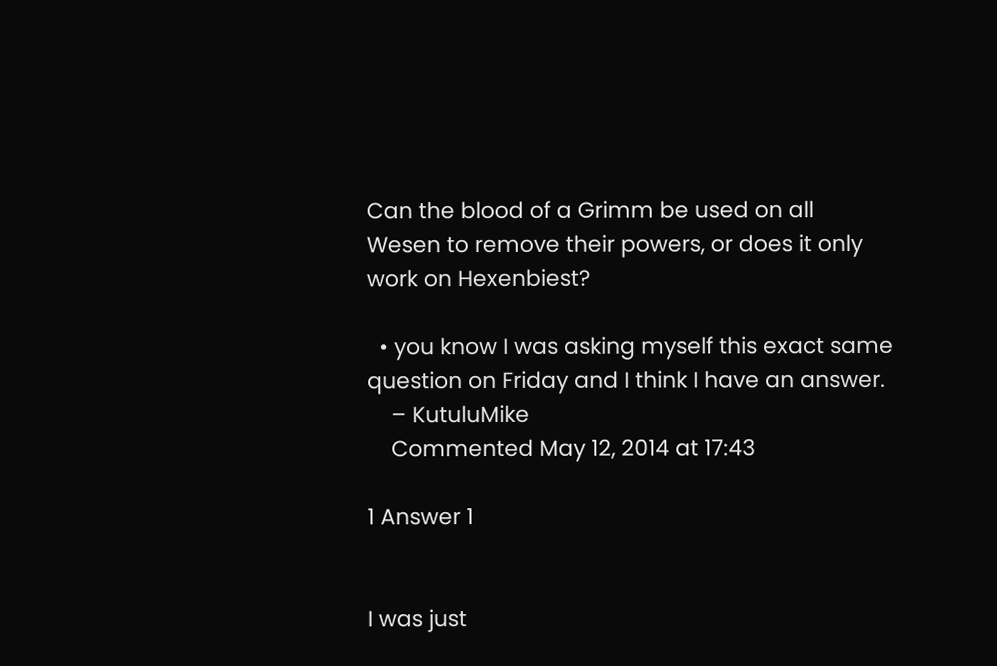Can the blood of a Grimm be used on all Wesen to remove their powers, or does it only work on Hexenbiest?

  • you know I was asking myself this exact same question on Friday and I think I have an answer.
    – KutuluMike
    Commented May 12, 2014 at 17:43

1 Answer 1


I was just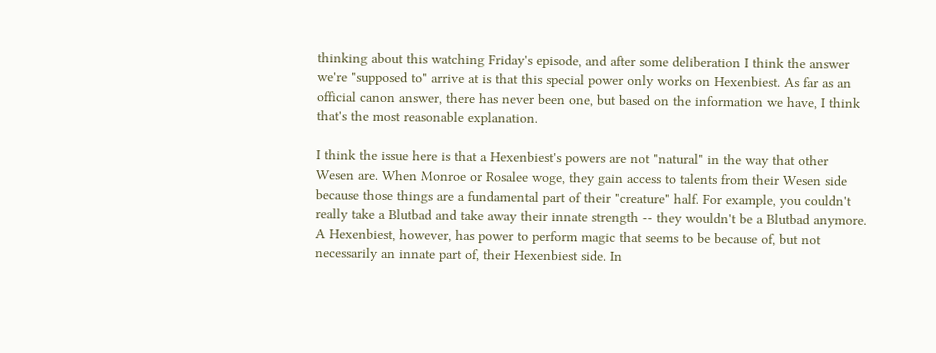thinking about this watching Friday's episode, and after some deliberation I think the answer we're "supposed to" arrive at is that this special power only works on Hexenbiest. As far as an official canon answer, there has never been one, but based on the information we have, I think that's the most reasonable explanation.

I think the issue here is that a Hexenbiest's powers are not "natural" in the way that other Wesen are. When Monroe or Rosalee woge, they gain access to talents from their Wesen side because those things are a fundamental part of their "creature" half. For example, you couldn't really take a Blutbad and take away their innate strength -- they wouldn't be a Blutbad anymore. A Hexenbiest, however, has power to perform magic that seems to be because of, but not necessarily an innate part of, their Hexenbiest side. In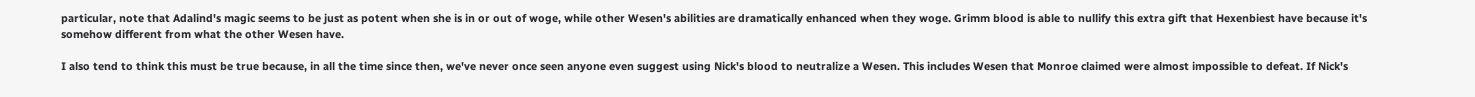particular, note that Adalind's magic seems to be just as potent when she is in or out of woge, while other Wesen's abilities are dramatically enhanced when they woge. Grimm blood is able to nullify this extra gift that Hexenbiest have because it's somehow different from what the other Wesen have.

I also tend to think this must be true because, in all the time since then, we've never once seen anyone even suggest using Nick's blood to neutralize a Wesen. This includes Wesen that Monroe claimed were almost impossible to defeat. If Nick's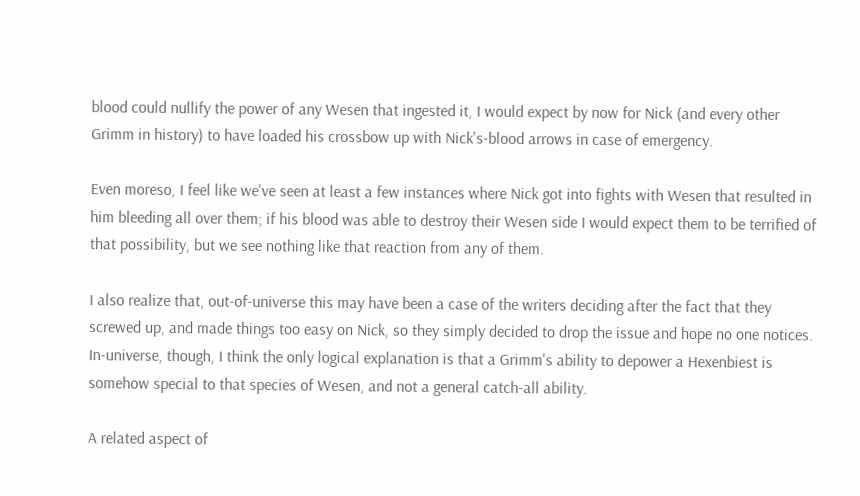blood could nullify the power of any Wesen that ingested it, I would expect by now for Nick (and every other Grimm in history) to have loaded his crossbow up with Nick's-blood arrows in case of emergency.

Even moreso, I feel like we've seen at least a few instances where Nick got into fights with Wesen that resulted in him bleeding all over them; if his blood was able to destroy their Wesen side I would expect them to be terrified of that possibility, but we see nothing like that reaction from any of them.

I also realize that, out-of-universe this may have been a case of the writers deciding after the fact that they screwed up, and made things too easy on Nick, so they simply decided to drop the issue and hope no one notices. In-universe, though, I think the only logical explanation is that a Grimm's ability to depower a Hexenbiest is somehow special to that species of Wesen, and not a general catch-all ability.

A related aspect of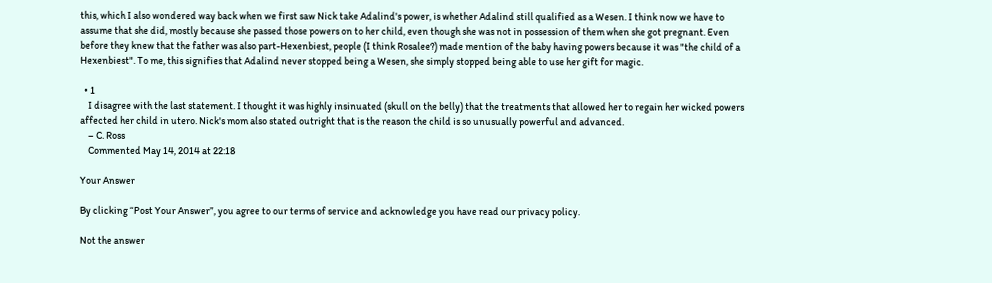this, which I also wondered way back when we first saw Nick take Adalind's power, is whether Adalind still qualified as a Wesen. I think now we have to assume that she did, mostly because she passed those powers on to her child, even though she was not in possession of them when she got pregnant. Even before they knew that the father was also part-Hexenbiest, people (I think Rosalee?) made mention of the baby having powers because it was "the child of a Hexenbiest". To me, this signifies that Adalind never stopped being a Wesen, she simply stopped being able to use her gift for magic.

  • 1
    I disagree with the last statement. I thought it was highly insinuated (skull on the belly) that the treatments that allowed her to regain her wicked powers affected her child in utero. Nick's mom also stated outright that is the reason the child is so unusually powerful and advanced.
    – C. Ross
    Commented May 14, 2014 at 22:18

Your Answer

By clicking “Post Your Answer”, you agree to our terms of service and acknowledge you have read our privacy policy.

Not the answer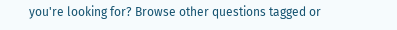you're looking for? Browse other questions tagged or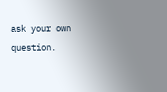ask your own question.